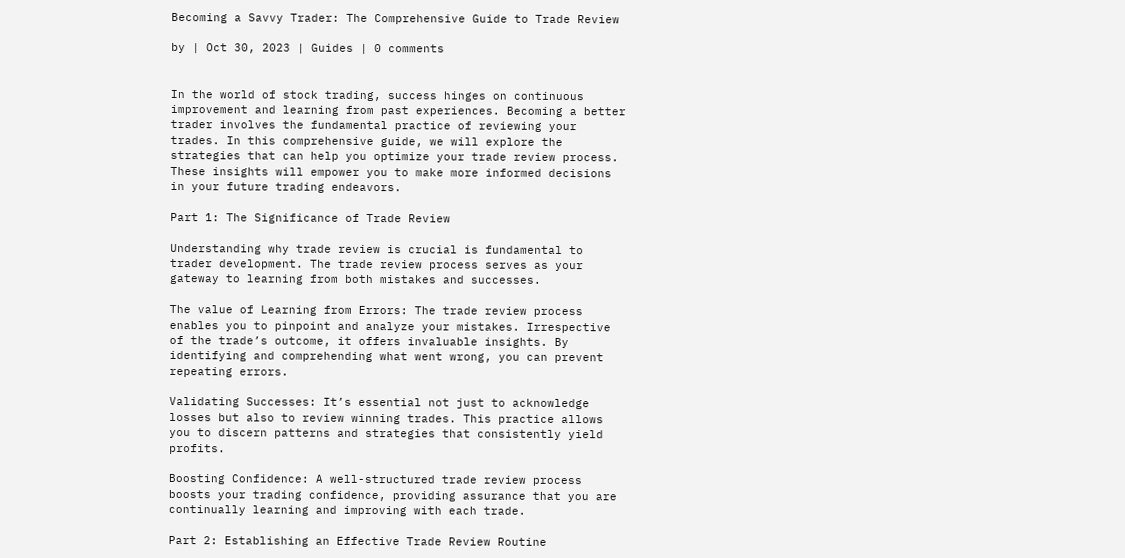Becoming a Savvy Trader: The Comprehensive Guide to Trade Review

by | Oct 30, 2023 | Guides | 0 comments


In the world of stock trading, success hinges on continuous improvement and learning from past experiences. Becoming a better trader involves the fundamental practice of reviewing your trades. In this comprehensive guide, we will explore the strategies that can help you optimize your trade review process. These insights will empower you to make more informed decisions in your future trading endeavors.

Part 1: The Significance of Trade Review

Understanding why trade review is crucial is fundamental to trader development. The trade review process serves as your gateway to learning from both mistakes and successes.

The value of Learning from Errors: The trade review process enables you to pinpoint and analyze your mistakes. Irrespective of the trade’s outcome, it offers invaluable insights. By identifying and comprehending what went wrong, you can prevent repeating errors.

Validating Successes: It’s essential not just to acknowledge losses but also to review winning trades. This practice allows you to discern patterns and strategies that consistently yield profits.

Boosting Confidence: A well-structured trade review process boosts your trading confidence, providing assurance that you are continually learning and improving with each trade.

Part 2: Establishing an Effective Trade Review Routine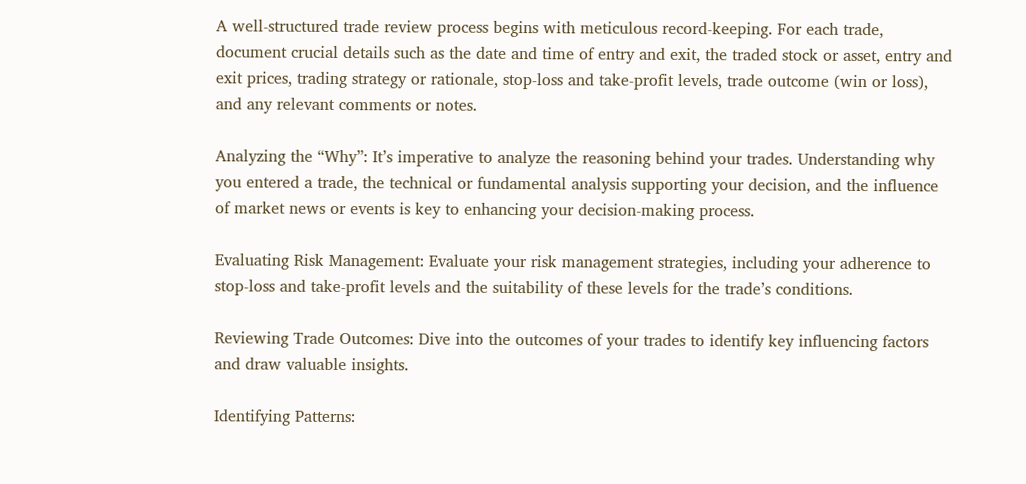A well-structured trade review process begins with meticulous record-keeping. For each trade, document crucial details such as the date and time of entry and exit, the traded stock or asset, entry and exit prices, trading strategy or rationale, stop-loss and take-profit levels, trade outcome (win or loss), and any relevant comments or notes.

Analyzing the “Why”: It’s imperative to analyze the reasoning behind your trades. Understanding why you entered a trade, the technical or fundamental analysis supporting your decision, and the influence of market news or events is key to enhancing your decision-making process.

Evaluating Risk Management: Evaluate your risk management strategies, including your adherence to stop-loss and take-profit levels and the suitability of these levels for the trade’s conditions.

Reviewing Trade Outcomes: Dive into the outcomes of your trades to identify key influencing factors and draw valuable insights.

Identifying Patterns: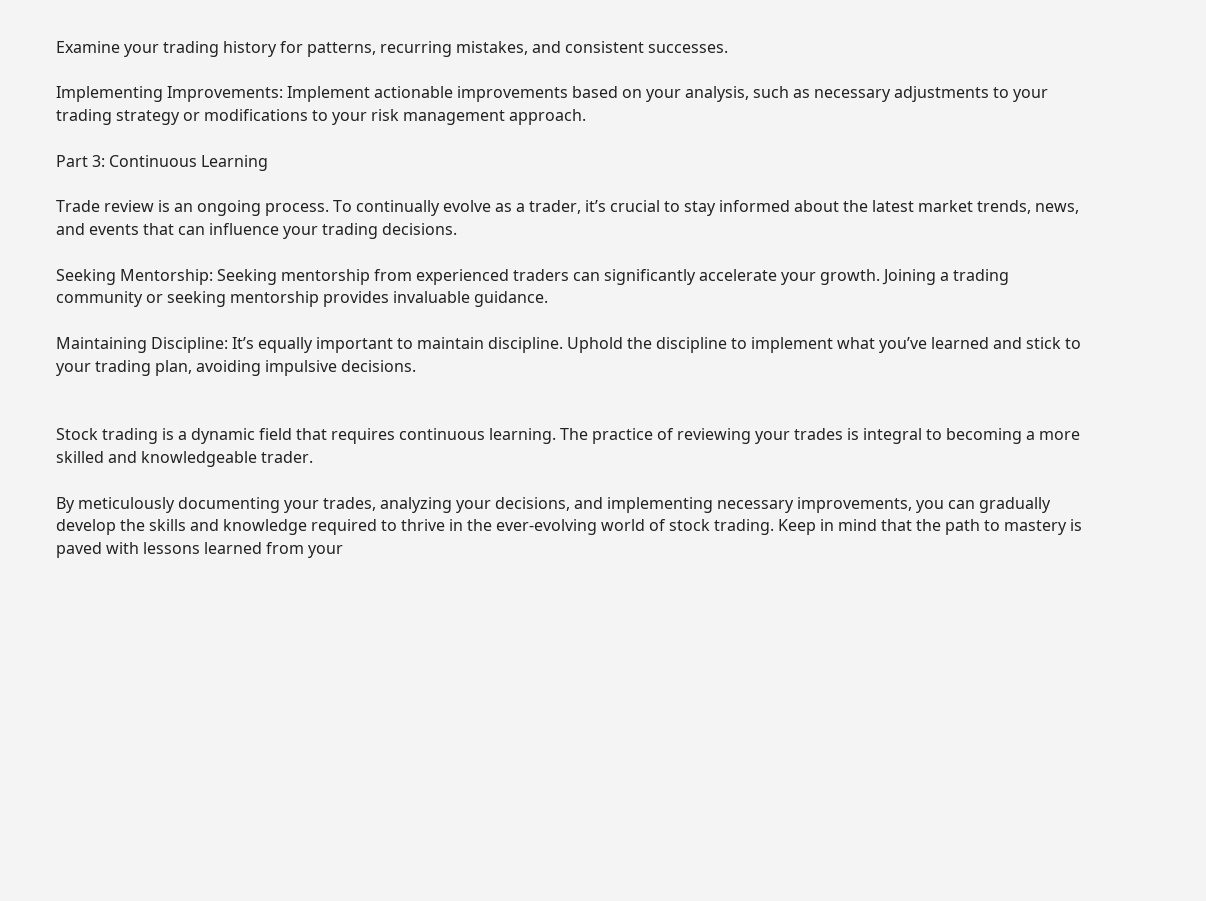Examine your trading history for patterns, recurring mistakes, and consistent successes.

Implementing Improvements: Implement actionable improvements based on your analysis, such as necessary adjustments to your trading strategy or modifications to your risk management approach.

Part 3: Continuous Learning

Trade review is an ongoing process. To continually evolve as a trader, it’s crucial to stay informed about the latest market trends, news, and events that can influence your trading decisions.

Seeking Mentorship: Seeking mentorship from experienced traders can significantly accelerate your growth. Joining a trading community or seeking mentorship provides invaluable guidance.

Maintaining Discipline: It’s equally important to maintain discipline. Uphold the discipline to implement what you’ve learned and stick to your trading plan, avoiding impulsive decisions.


Stock trading is a dynamic field that requires continuous learning. The practice of reviewing your trades is integral to becoming a more skilled and knowledgeable trader.

By meticulously documenting your trades, analyzing your decisions, and implementing necessary improvements, you can gradually develop the skills and knowledge required to thrive in the ever-evolving world of stock trading. Keep in mind that the path to mastery is paved with lessons learned from your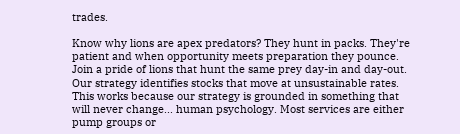trades.

Know why lions are apex predators? They hunt in packs. They're patient and when opportunity meets preparation they pounce. Join a pride of lions that hunt the same prey day-in and day-out. Our strategy identifies stocks that move at unsustainable rates. This works because our strategy is grounded in something that will never change... human psychology. Most services are either pump groups or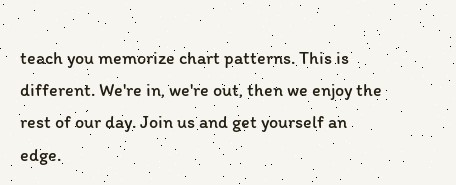teach you memorize chart patterns. This is different. We're in, we're out, then we enjoy the rest of our day. Join us and get yourself an edge.